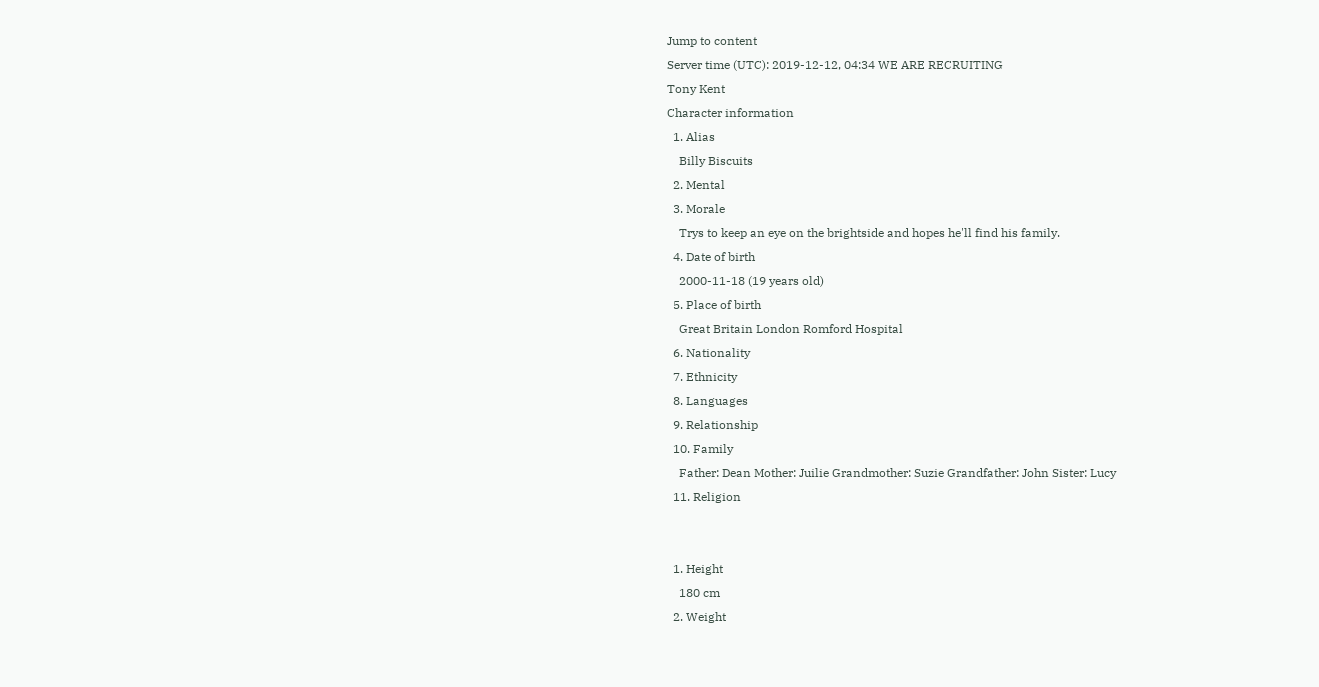Jump to content
Server time (UTC): 2019-12-12, 04:34 WE ARE RECRUITING
Tony Kent
Character information
  1. Alias
    Billy Biscuits
  2. Mental
  3. Morale
    Trys to keep an eye on the brightside and hopes he'll find his family.
  4. Date of birth
    2000-11-18 (19 years old)
  5. Place of birth
    Great Britain London Romford Hospital
  6. Nationality
  7. Ethnicity
  8. Languages
  9. Relationship
  10. Family
    Father: Dean Mother: Juilie Grandmother: Suzie Grandfather: John Sister: Lucy
  11. Religion


  1. Height
    180 cm
  2. Weight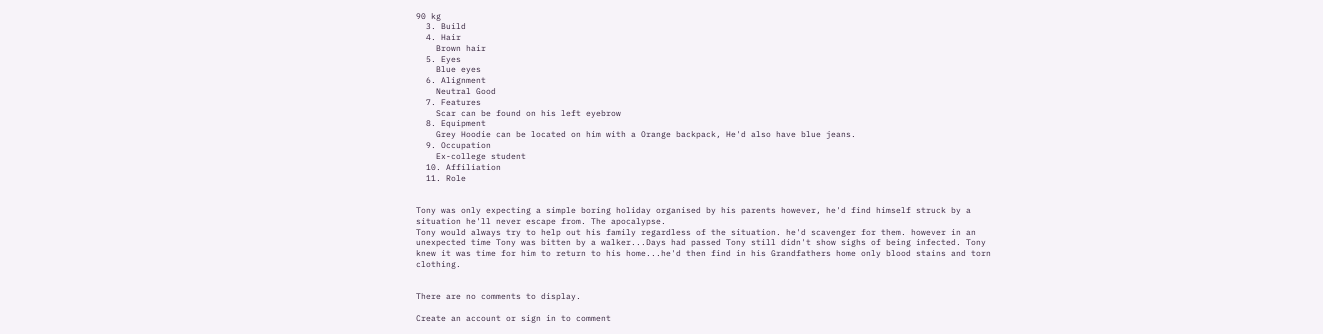90 kg
  3. Build
  4. Hair
    Brown hair
  5. Eyes
    Blue eyes
  6. Alignment
    Neutral Good
  7. Features
    Scar can be found on his left eyebrow
  8. Equipment
    Grey Hoodie can be located on him with a Orange backpack, He'd also have blue jeans.
  9. Occupation
    Ex-college student
  10. Affiliation
  11. Role


Tony was only expecting a simple boring holiday organised by his parents however, he'd find himself struck by a situation he'll never escape from. The apocalypse.
Tony would always try to help out his family regardless of the situation. he'd scavenger for them. however in an unexpected time Tony was bitten by a walker...Days had passed Tony still didn't show sighs of being infected. Tony knew it was time for him to return to his home...he'd then find in his Grandfathers home only blood stains and torn clothing.


There are no comments to display.

Create an account or sign in to comment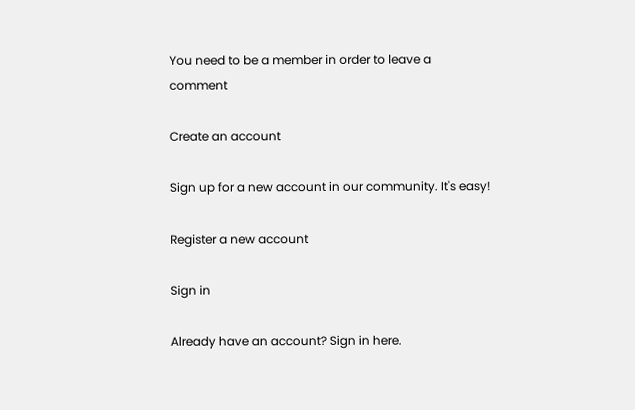You need to be a member in order to leave a comment

Create an account

Sign up for a new account in our community. It's easy!

Register a new account

Sign in

Already have an account? Sign in here.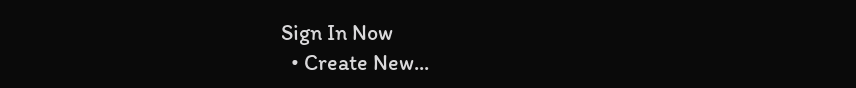Sign In Now
  • Create New...